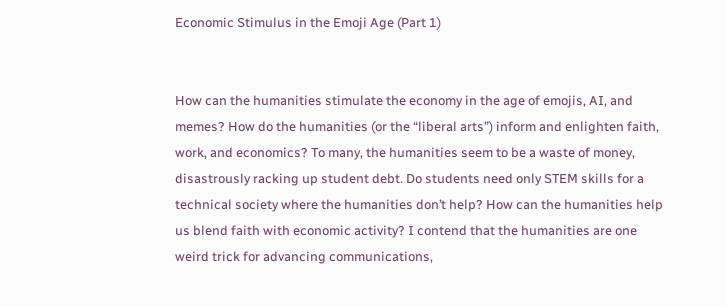Economic Stimulus in the Emoji Age (Part 1)


How can the humanities stimulate the economy in the age of emojis, AI, and memes? How do the humanities (or the “liberal arts”) inform and enlighten faith, work, and economics? To many, the humanities seem to be a waste of money, disastrously racking up student debt. Do students need only STEM skills for a technical society where the humanities don’t help? How can the humanities help us blend faith with economic activity? I contend that the humanities are one weird trick for advancing communications,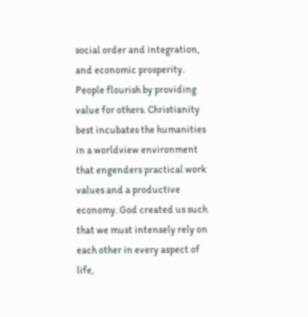social order and integration, and economic prosperity. People flourish by providing value for others. Christianity best incubates the humanities in a worldview environment that engenders practical work values and a productive economy. God created us such that we must intensely rely on each other in every aspect of life,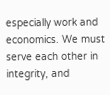especially work and economics. We must serve each other in integrity, and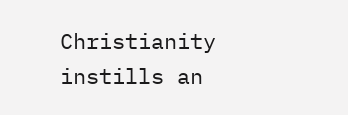Christianity instills an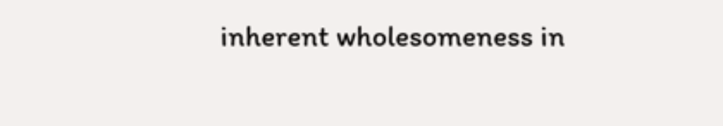inherent wholesomeness in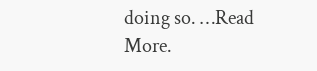doing so. …Read More.